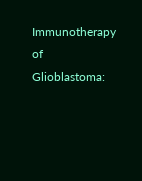Immunotherapy of Glioblastoma: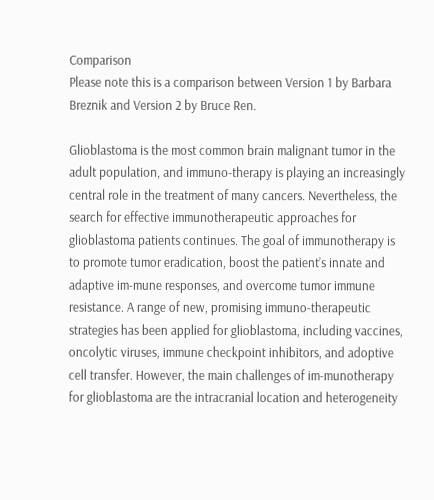Comparison
Please note this is a comparison between Version 1 by Barbara Breznik and Version 2 by Bruce Ren.

Glioblastoma is the most common brain malignant tumor in the adult population, and immuno-therapy is playing an increasingly central role in the treatment of many cancers. Nevertheless, the search for effective immunotherapeutic approaches for glioblastoma patients continues. The goal of immunotherapy is to promote tumor eradication, boost the patient’s innate and adaptive im-mune responses, and overcome tumor immune resistance. A range of new, promising immuno-therapeutic strategies has been applied for glioblastoma, including vaccines, oncolytic viruses, immune checkpoint inhibitors, and adoptive cell transfer. However, the main challenges of im-munotherapy for glioblastoma are the intracranial location and heterogeneity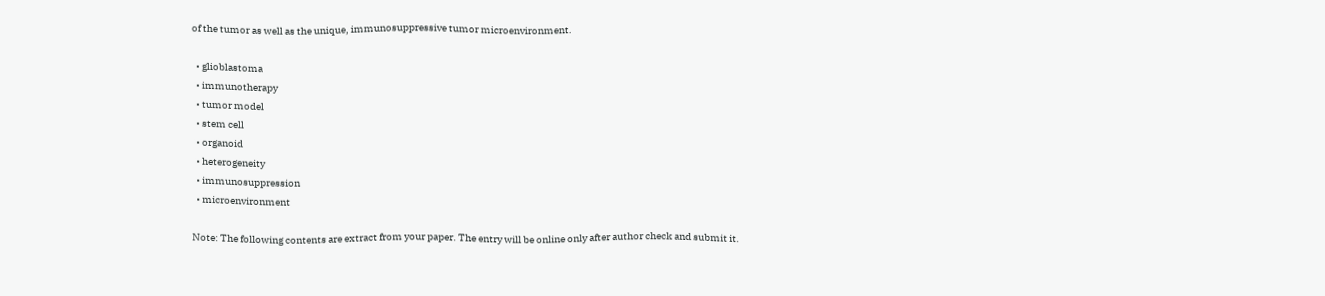of the tumor as well as the unique, immunosuppressive tumor microenvironment.

  • glioblastoma
  • immunotherapy
  • tumor model
  • stem cell
  • organoid
  • heterogeneity
  • immunosuppression
  • microenvironment

Note: The following contents are extract from your paper. The entry will be online only after author check and submit it.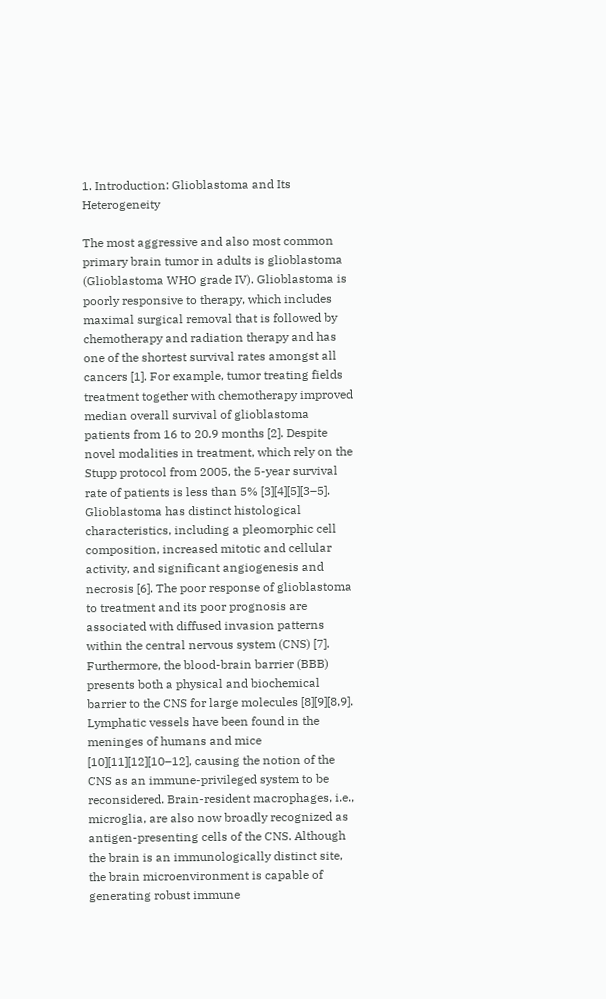1. Introduction: Glioblastoma and Its Heterogeneity

The most aggressive and also most common primary brain tumor in adults is glioblastoma (Glioblastoma WHO grade IV). Glioblastoma is poorly responsive to therapy, which includes maximal surgical removal that is followed by chemotherapy and radiation therapy and has one of the shortest survival rates amongst all cancers [1]. For example, tumor treating fields treatment together with chemotherapy improved median overall survival of glioblastoma patients from 16 to 20.9 months [2]. Despite novel modalities in treatment, which rely on the Stupp protocol from 2005, the 5-year survival rate of patients is less than 5% [3][4][5][3–5]. Glioblastoma has distinct histological characteristics, including a pleomorphic cell composition, increased mitotic and cellular activity, and significant angiogenesis and necrosis [6]. The poor response of glioblastoma to treatment and its poor prognosis are associated with diffused invasion patterns within the central nervous system (CNS) [7]. Furthermore, the blood-brain barrier (BBB) presents both a physical and biochemical barrier to the CNS for large molecules [8][9][8,9]. Lymphatic vessels have been found in the meninges of humans and mice [10][11][12][10–12], causing the notion of the CNS as an immune-privileged system to be reconsidered. Brain-resident macrophages, i.e., microglia, are also now broadly recognized as antigen-presenting cells of the CNS. Although the brain is an immunologically distinct site, the brain microenvironment is capable of generating robust immune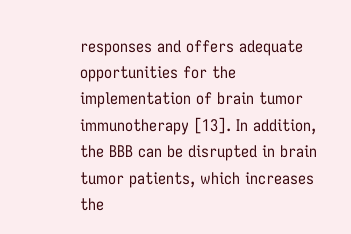responses and offers adequate opportunities for the implementation of brain tumor immunotherapy [13]. In addition, the BBB can be disrupted in brain tumor patients, which increases the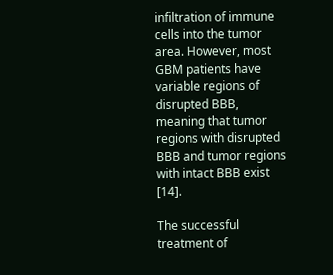infiltration of immune cells into the tumor area. However, most GBM patients have variable regions of disrupted BBB, meaning that tumor regions with disrupted BBB and tumor regions with intact BBB exist [14].

The successful treatment of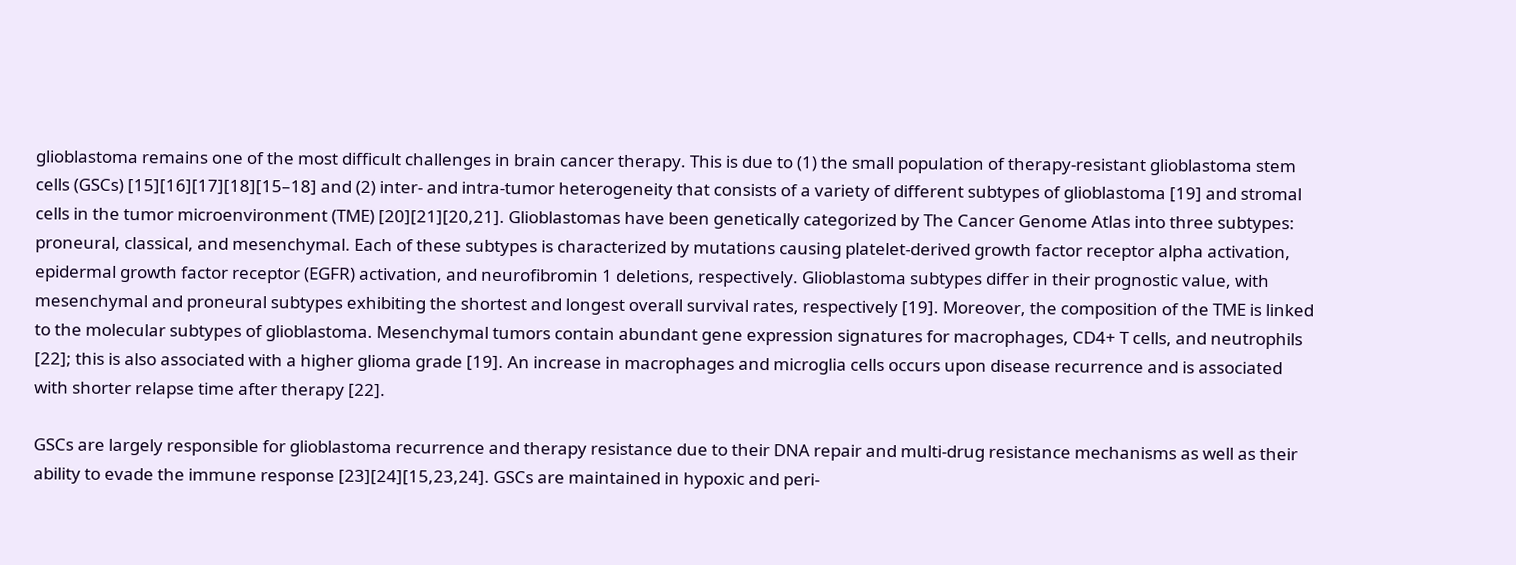glioblastoma remains one of the most difficult challenges in brain cancer therapy. This is due to (1) the small population of therapy-resistant glioblastoma stem cells (GSCs) [15][16][17][18][15–18] and (2) inter- and intra-tumor heterogeneity that consists of a variety of different subtypes of glioblastoma [19] and stromal cells in the tumor microenvironment (TME) [20][21][20,21]. Glioblastomas have been genetically categorized by The Cancer Genome Atlas into three subtypes: proneural, classical, and mesenchymal. Each of these subtypes is characterized by mutations causing platelet-derived growth factor receptor alpha activation, epidermal growth factor receptor (EGFR) activation, and neurofibromin 1 deletions, respectively. Glioblastoma subtypes differ in their prognostic value, with mesenchymal and proneural subtypes exhibiting the shortest and longest overall survival rates, respectively [19]. Moreover, the composition of the TME is linked to the molecular subtypes of glioblastoma. Mesenchymal tumors contain abundant gene expression signatures for macrophages, CD4+ T cells, and neutrophils [22]; this is also associated with a higher glioma grade [19]. An increase in macrophages and microglia cells occurs upon disease recurrence and is associated with shorter relapse time after therapy [22].

GSCs are largely responsible for glioblastoma recurrence and therapy resistance due to their DNA repair and multi-drug resistance mechanisms as well as their ability to evade the immune response [23][24][15,23,24]. GSCs are maintained in hypoxic and peri-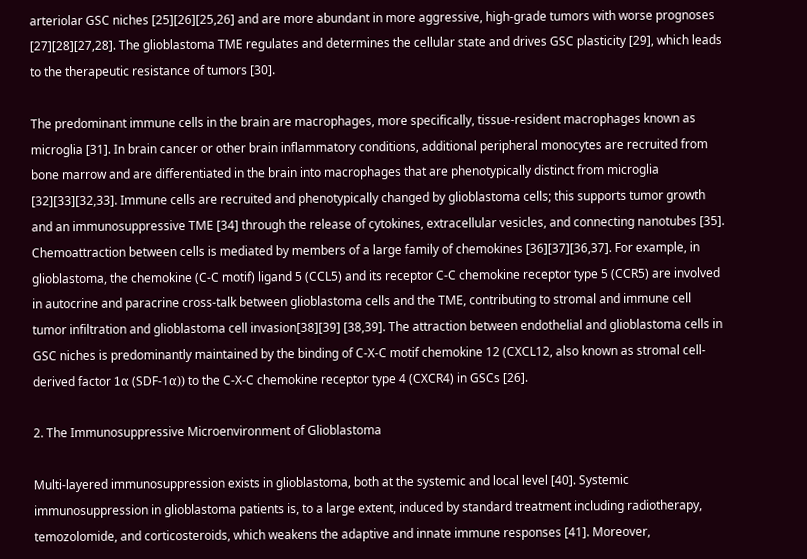arteriolar GSC niches [25][26][25,26] and are more abundant in more aggressive, high-grade tumors with worse prognoses [27][28][27,28]. The glioblastoma TME regulates and determines the cellular state and drives GSC plasticity [29], which leads to the therapeutic resistance of tumors [30].

The predominant immune cells in the brain are macrophages, more specifically, tissue-resident macrophages known as microglia [31]. In brain cancer or other brain inflammatory conditions, additional peripheral monocytes are recruited from bone marrow and are differentiated in the brain into macrophages that are phenotypically distinct from microglia [32][33][32,33]. Immune cells are recruited and phenotypically changed by glioblastoma cells; this supports tumor growth and an immunosuppressive TME [34] through the release of cytokines, extracellular vesicles, and connecting nanotubes [35]. Chemoattraction between cells is mediated by members of a large family of chemokines [36][37][36,37]. For example, in glioblastoma, the chemokine (C-C motif) ligand 5 (CCL5) and its receptor C-C chemokine receptor type 5 (CCR5) are involved in autocrine and paracrine cross-talk between glioblastoma cells and the TME, contributing to stromal and immune cell tumor infiltration and glioblastoma cell invasion[38][39] [38,39]. The attraction between endothelial and glioblastoma cells in GSC niches is predominantly maintained by the binding of C-X-C motif chemokine 12 (CXCL12, also known as stromal cell-derived factor 1α (SDF-1α)) to the C-X-C chemokine receptor type 4 (CXCR4) in GSCs [26].

2. The Immunosuppressive Microenvironment of Glioblastoma

Multi-layered immunosuppression exists in glioblastoma, both at the systemic and local level [40]. Systemic immunosuppression in glioblastoma patients is, to a large extent, induced by standard treatment including radiotherapy, temozolomide, and corticosteroids, which weakens the adaptive and innate immune responses [41]. Moreover,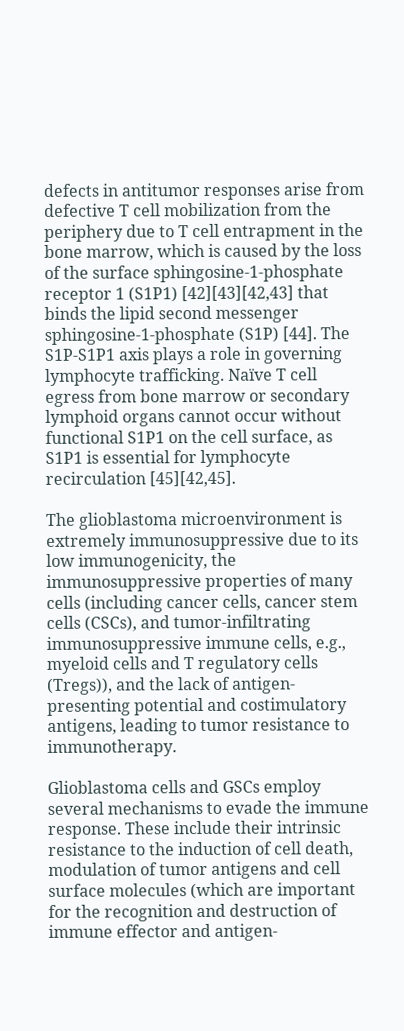defects in antitumor responses arise from defective T cell mobilization from the periphery due to T cell entrapment in the bone marrow, which is caused by the loss of the surface sphingosine-1-phosphate receptor 1 (S1P1) [42][43][42,43] that binds the lipid second messenger sphingosine-1-phosphate (S1P) [44]. The S1P-S1P1 axis plays a role in governing lymphocyte trafficking. Naïve T cell egress from bone marrow or secondary lymphoid organs cannot occur without functional S1P1 on the cell surface, as S1P1 is essential for lymphocyte recirculation [45][42,45].

The glioblastoma microenvironment is extremely immunosuppressive due to its low immunogenicity, the immunosuppressive properties of many cells (including cancer cells, cancer stem cells (CSCs), and tumor-infiltrating immunosuppressive immune cells, e.g., myeloid cells and T regulatory cells (Tregs)), and the lack of antigen-presenting potential and costimulatory antigens, leading to tumor resistance to immunotherapy.

Glioblastoma cells and GSCs employ several mechanisms to evade the immune response. These include their intrinsic resistance to the induction of cell death, modulation of tumor antigens and cell surface molecules (which are important for the recognition and destruction of immune effector and antigen-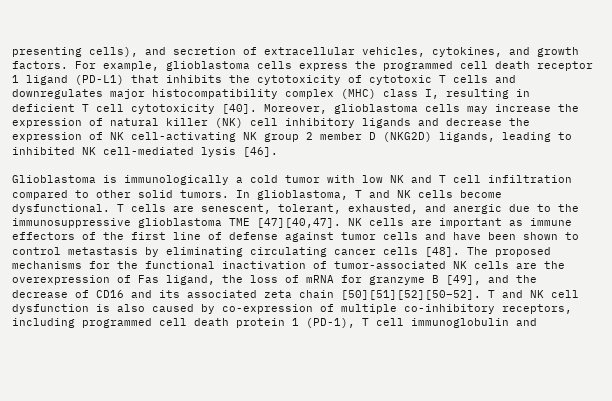presenting cells), and secretion of extracellular vehicles, cytokines, and growth factors. For example, glioblastoma cells express the programmed cell death receptor 1 ligand (PD-L1) that inhibits the cytotoxicity of cytotoxic T cells and downregulates major histocompatibility complex (MHC) class I, resulting in deficient T cell cytotoxicity [40]. Moreover, glioblastoma cells may increase the expression of natural killer (NK) cell inhibitory ligands and decrease the expression of NK cell-activating NK group 2 member D (NKG2D) ligands, leading to inhibited NK cell-mediated lysis [46].

Glioblastoma is immunologically a cold tumor with low NK and T cell infiltration compared to other solid tumors. In glioblastoma, T and NK cells become dysfunctional. T cells are senescent, tolerant, exhausted, and anergic due to the immunosuppressive glioblastoma TME [47][40,47]. NK cells are important as immune effectors of the first line of defense against tumor cells and have been shown to control metastasis by eliminating circulating cancer cells [48]. The proposed mechanisms for the functional inactivation of tumor-associated NK cells are the overexpression of Fas ligand, the loss of mRNA for granzyme B [49], and the decrease of CD16 and its associated zeta chain [50][51][52][50–52]. T and NK cell dysfunction is also caused by co-expression of multiple co-inhibitory receptors, including programmed cell death protein 1 (PD-1), T cell immunoglobulin and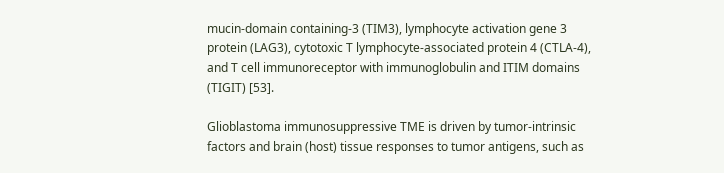mucin-domain containing-3 (TIM3), lymphocyte activation gene 3 protein (LAG3), cytotoxic T lymphocyte-associated protein 4 (CTLA-4), and T cell immunoreceptor with immunoglobulin and ITIM domains (TIGIT) [53].

Glioblastoma immunosuppressive TME is driven by tumor-intrinsic factors and brain (host) tissue responses to tumor antigens, such as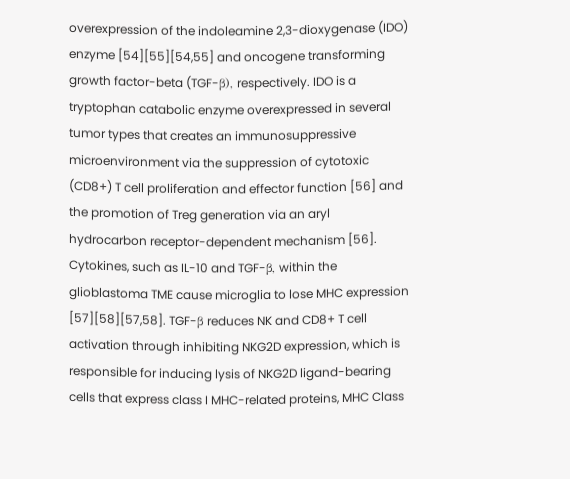overexpression of the indoleamine 2,3-dioxygenase (IDO) enzyme [54][55][54,55] and oncogene transforming growth factor-beta (TGF-β), respectively. IDO is a tryptophan catabolic enzyme overexpressed in several tumor types that creates an immunosuppressive microenvironment via the suppression of cytotoxic (CD8+) T cell proliferation and effector function [56] and the promotion of Treg generation via an aryl hydrocarbon receptor-dependent mechanism [56]. Cytokines, such as IL-10 and TGF-β, within the glioblastoma TME cause microglia to lose MHC expression [57][58][57,58]. TGF-β reduces NK and CD8+ T cell activation through inhibiting NKG2D expression, which is responsible for inducing lysis of NKG2D ligand-bearing cells that express class I MHC-related proteins, MHC Class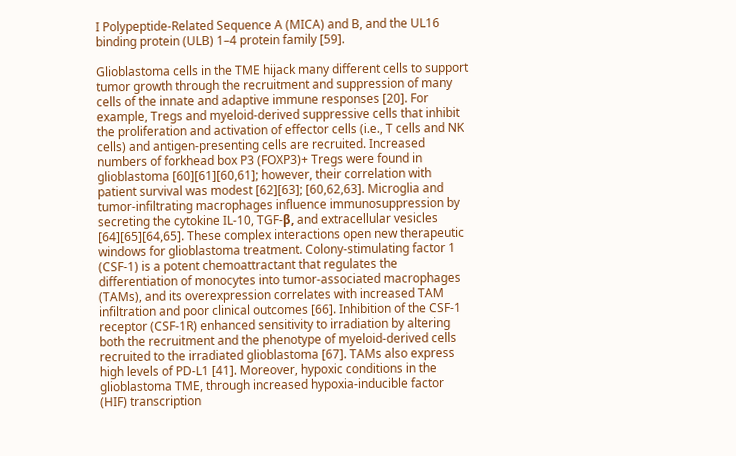I Polypeptide-Related Sequence A (MICA) and B, and the UL16 binding protein (ULB) 1–4 protein family [59].

Glioblastoma cells in the TME hijack many different cells to support tumor growth through the recruitment and suppression of many cells of the innate and adaptive immune responses [20]. For example, Tregs and myeloid-derived suppressive cells that inhibit the proliferation and activation of effector cells (i.e., T cells and NK cells) and antigen-presenting cells are recruited. Increased numbers of forkhead box P3 (FOXP3)+ Tregs were found in glioblastoma [60][61][60,61]; however, their correlation with patient survival was modest [62][63]; [60,62,63]. Microglia and tumor-infiltrating macrophages influence immunosuppression by secreting the cytokine IL-10, TGF-β, and extracellular vesicles [64][65][64,65]. These complex interactions open new therapeutic windows for glioblastoma treatment. Colony-stimulating factor 1 (CSF-1) is a potent chemoattractant that regulates the differentiation of monocytes into tumor-associated macrophages (TAMs), and its overexpression correlates with increased TAM infiltration and poor clinical outcomes [66]. Inhibition of the CSF-1 receptor (CSF-1R) enhanced sensitivity to irradiation by altering both the recruitment and the phenotype of myeloid-derived cells recruited to the irradiated glioblastoma [67]. TAMs also express high levels of PD-L1 [41]. Moreover, hypoxic conditions in the glioblastoma TME, through increased hypoxia-inducible factor (HIF) transcription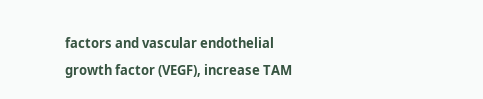factors and vascular endothelial growth factor (VEGF), increase TAM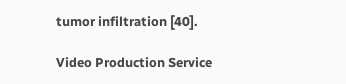tumor infiltration [40].

Video Production Service